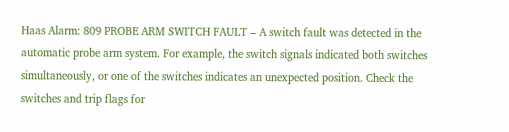Haas Alarm: 809 PROBE ARM SWITCH FAULT – A switch fault was detected in the automatic probe arm system. For example, the switch signals indicated both switches simultaneously, or one of the switches indicates an unexpected position. Check the switches and trip flags for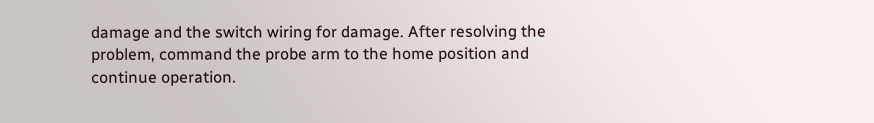damage and the switch wiring for damage. After resolving the problem, command the probe arm to the home position and continue operation.